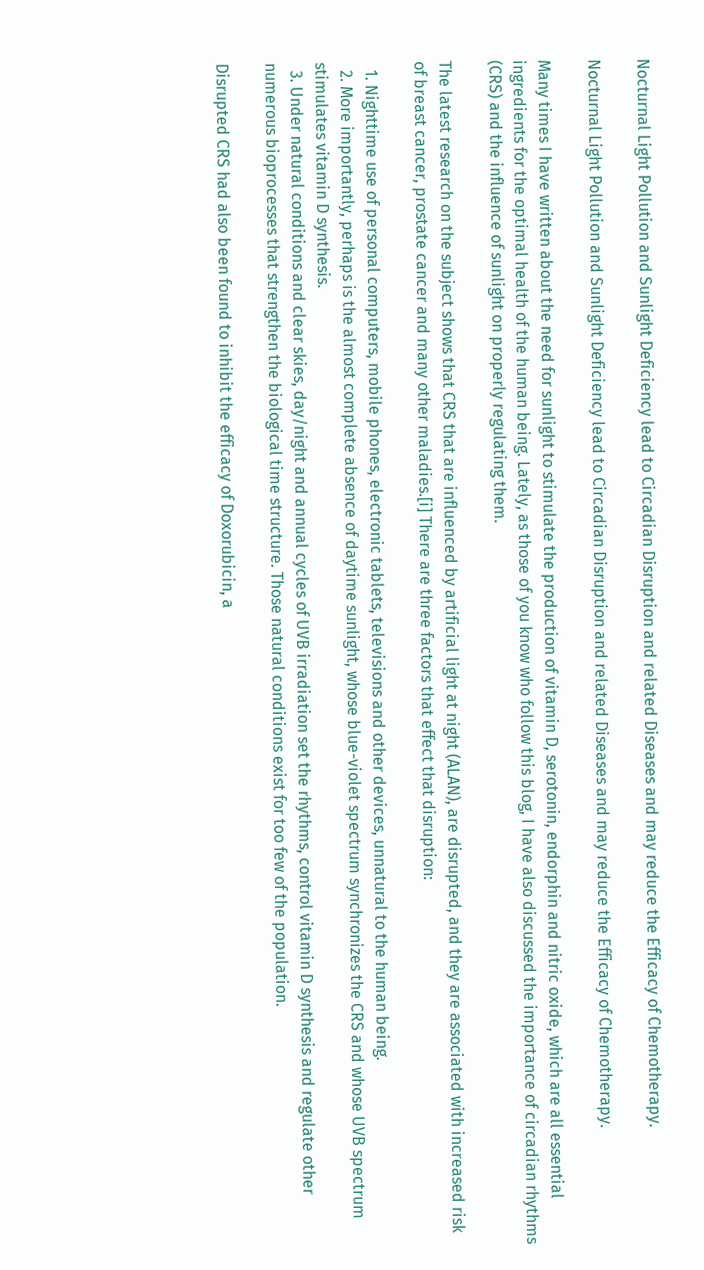Nocturnal Light Pollution and Sunlight Deficiency lead to Circadian Disruption and related Diseases and may reduce the Efficacy of Chemotherapy.

Nocturnal Light Pollution and Sunlight Deficiency lead to Circadian Disruption and related Diseases and may reduce the Efficacy of Chemotherapy.

Many times I have written about the need for sunlight to stimulate the production of vitamin D, serotonin, endorphin and nitric oxide, which are all essential ingredients for the optimal health of the human being. Lately, as those of you know who follow this blog, I have also discussed the importance of circadian rhythms (CRS) and the influence of sunlight on properly regulating them.

The latest research on the subject shows that CRS that are influenced by artificial light at night (ALAN), are disrupted, and they are associated with increased risk of breast cancer, prostate cancer and many other maladies.[i] There are three factors that effect that disruption:

  1. Nighttime use of personal computers, mobile phones, electronic tablets, televisions and other devices, unnatural to the human being.
  2. More importantly, perhaps is the almost complete absence of daytime sunlight, whose blue-violet spectrum synchronizes the CRS and whose UVB spectrum stimulates vitamin D synthesis.
  3. Under natural conditions and clear skies, day/night and annual cycles of UVB irradiation set the rhythms, control vitamin D synthesis and regulate other numerous bioprocesses that strengthen the biological time structure. Those natural conditions exist for too few of the population.

Disrupted CRS had also been found to inhibit the efficacy of Doxorubicin, a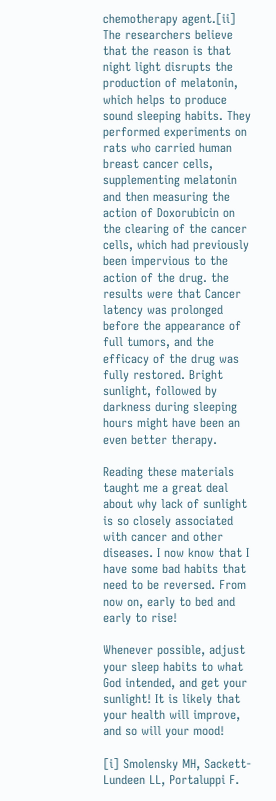chemotherapy agent.[ii] The researchers believe that the reason is that night light disrupts the production of melatonin, which helps to produce sound sleeping habits. They performed experiments on rats who carried human breast cancer cells, supplementing melatonin and then measuring the action of Doxorubicin on the clearing of the cancer cells, which had previously been impervious to the action of the drug. the results were that Cancer latency was prolonged before the appearance of full tumors, and the efficacy of the drug was fully restored. Bright sunlight, followed by darkness during sleeping hours might have been an even better therapy.

Reading these materials taught me a great deal about why lack of sunlight is so closely associated with cancer and other diseases. I now know that I have some bad habits that need to be reversed. From now on, early to bed and early to rise!

Whenever possible, adjust your sleep habits to what God intended, and get your sunlight! It is likely that your health will improve, and so will your mood!

[i] Smolensky MH, Sackett-Lundeen LL, Portaluppi F.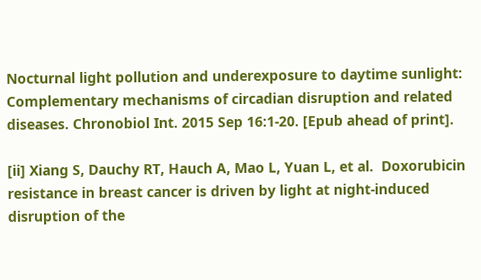Nocturnal light pollution and underexposure to daytime sunlight: Complementary mechanisms of circadian disruption and related diseases. Chronobiol Int. 2015 Sep 16:1-20. [Epub ahead of print].

[ii] Xiang S, Dauchy RT, Hauch A, Mao L, Yuan L, et al.  Doxorubicin resistance in breast cancer is driven by light at night-induced disruption of the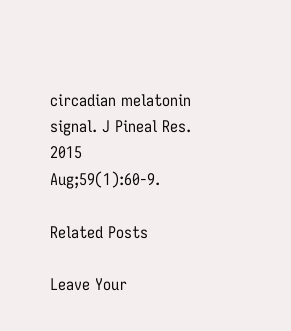circadian melatonin signal. J Pineal Res. 2015 Aug;59(1):60-9.

Related Posts

Leave Your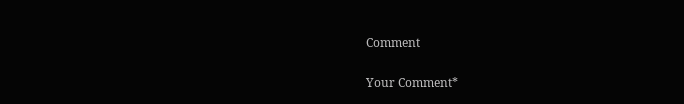Comment

Your Comment*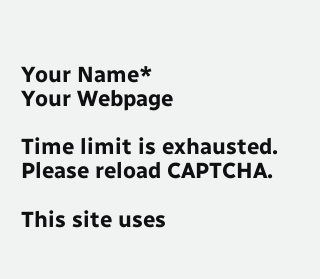Your Name*
Your Webpage

Time limit is exhausted. Please reload CAPTCHA.

This site uses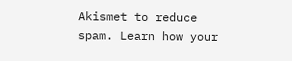Akismet to reduce spam. Learn how your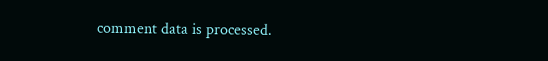comment data is processed.